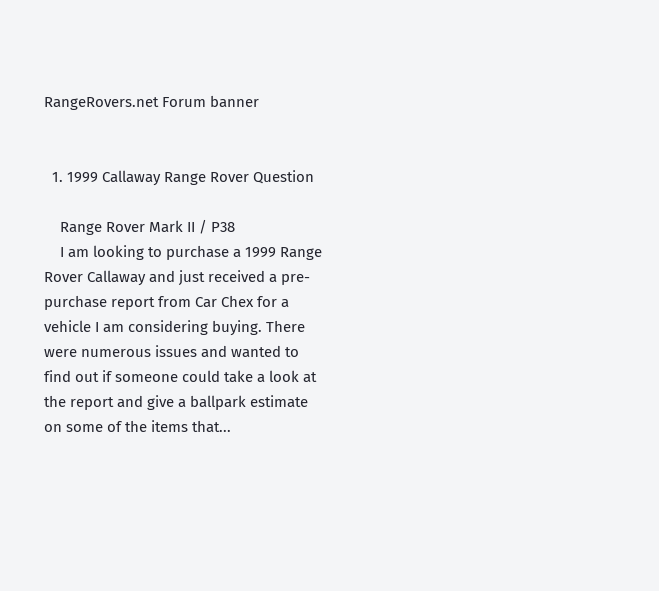RangeRovers.net Forum banner


  1. 1999 Callaway Range Rover Question

    Range Rover Mark II / P38
    I am looking to purchase a 1999 Range Rover Callaway and just received a pre-purchase report from Car Chex for a vehicle I am considering buying. There were numerous issues and wanted to find out if someone could take a look at the report and give a ballpark estimate on some of the items that...